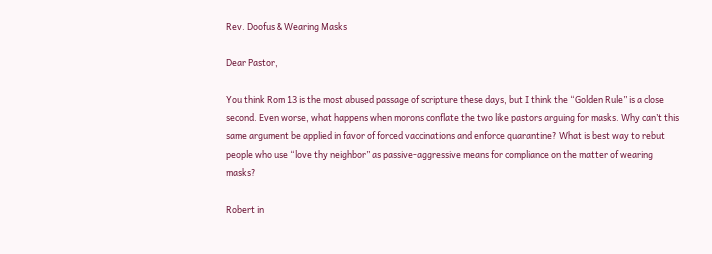Rev. Doofus & Wearing Masks

Dear Pastor,

You think Rom 13 is the most abused passage of scripture these days, but I think the “Golden Rule” is a close second. Even worse, what happens when morons conflate the two like pastors arguing for masks. Why can’t this same argument be applied in favor of forced vaccinations and enforce quarantine? What is best way to rebut people who use “love thy neighbor” as passive-aggressive means for compliance on the matter of wearing masks?

Robert in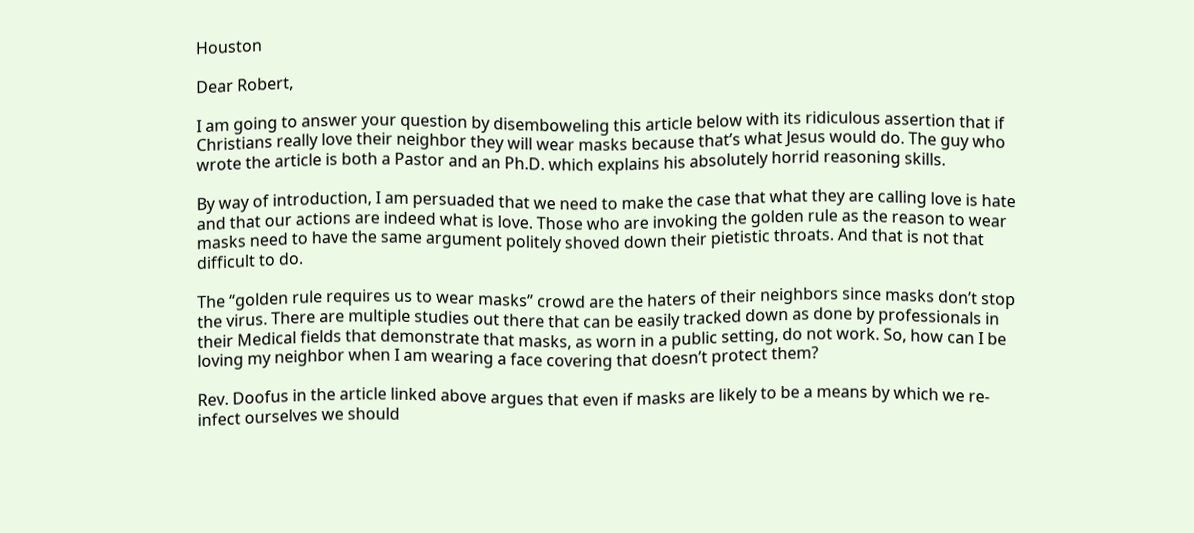Houston

Dear Robert,

I am going to answer your question by disemboweling this article below with its ridiculous assertion that if Christians really love their neighbor they will wear masks because that’s what Jesus would do. The guy who wrote the article is both a Pastor and an Ph.D. which explains his absolutely horrid reasoning skills.

By way of introduction, I am persuaded that we need to make the case that what they are calling love is hate and that our actions are indeed what is love. Those who are invoking the golden rule as the reason to wear masks need to have the same argument politely shoved down their pietistic throats. And that is not that difficult to do.

The “golden rule requires us to wear masks” crowd are the haters of their neighbors since masks don’t stop the virus. There are multiple studies out there that can be easily tracked down as done by professionals in their Medical fields that demonstrate that masks, as worn in a public setting, do not work. So, how can I be loving my neighbor when I am wearing a face covering that doesn’t protect them?

Rev. Doofus in the article linked above argues that even if masks are likely to be a means by which we re-infect ourselves we should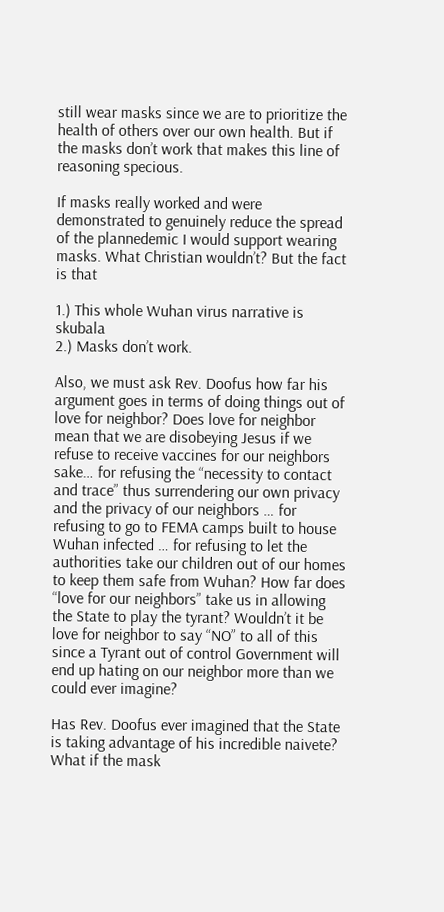still wear masks since we are to prioritize the health of others over our own health. But if the masks don’t work that makes this line of reasoning specious.

If masks really worked and were demonstrated to genuinely reduce the spread of the plannedemic I would support wearing masks. What Christian wouldn’t? But the fact is that

1.) This whole Wuhan virus narrative is skubala
2.) Masks don’t work.

Also, we must ask Rev. Doofus how far his argument goes in terms of doing things out of love for neighbor? Does love for neighbor mean that we are disobeying Jesus if we refuse to receive vaccines for our neighbors sake… for refusing the “necessity to contact and trace” thus surrendering our own privacy and the privacy of our neighbors … for refusing to go to FEMA camps built to house Wuhan infected … for refusing to let the authorities take our children out of our homes to keep them safe from Wuhan? How far does “love for our neighbors” take us in allowing the State to play the tyrant? Wouldn’t it be love for neighbor to say “NO” to all of this since a Tyrant out of control Government will end up hating on our neighbor more than we could ever imagine?

Has Rev. Doofus ever imagined that the State is taking advantage of his incredible naivete? What if the mask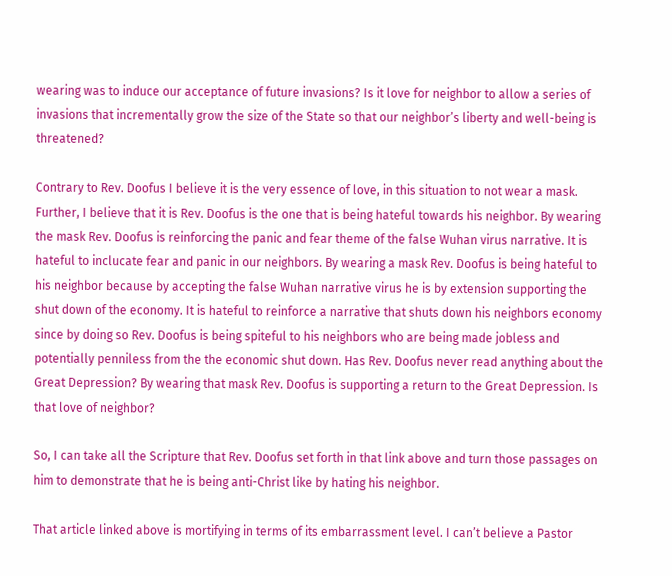wearing was to induce our acceptance of future invasions? Is it love for neighbor to allow a series of invasions that incrementally grow the size of the State so that our neighbor’s liberty and well-being is threatened?

Contrary to Rev. Doofus I believe it is the very essence of love, in this situation to not wear a mask. Further, I believe that it is Rev. Doofus is the one that is being hateful towards his neighbor. By wearing the mask Rev. Doofus is reinforcing the panic and fear theme of the false Wuhan virus narrative. It is hateful to inclucate fear and panic in our neighbors. By wearing a mask Rev. Doofus is being hateful to his neighbor because by accepting the false Wuhan narrative virus he is by extension supporting the shut down of the economy. It is hateful to reinforce a narrative that shuts down his neighbors economy since by doing so Rev. Doofus is being spiteful to his neighbors who are being made jobless and potentially penniless from the the economic shut down. Has Rev. Doofus never read anything about the Great Depression? By wearing that mask Rev. Doofus is supporting a return to the Great Depression. Is that love of neighbor?

So, I can take all the Scripture that Rev. Doofus set forth in that link above and turn those passages on him to demonstrate that he is being anti-Christ like by hating his neighbor.

That article linked above is mortifying in terms of its embarrassment level. I can’t believe a Pastor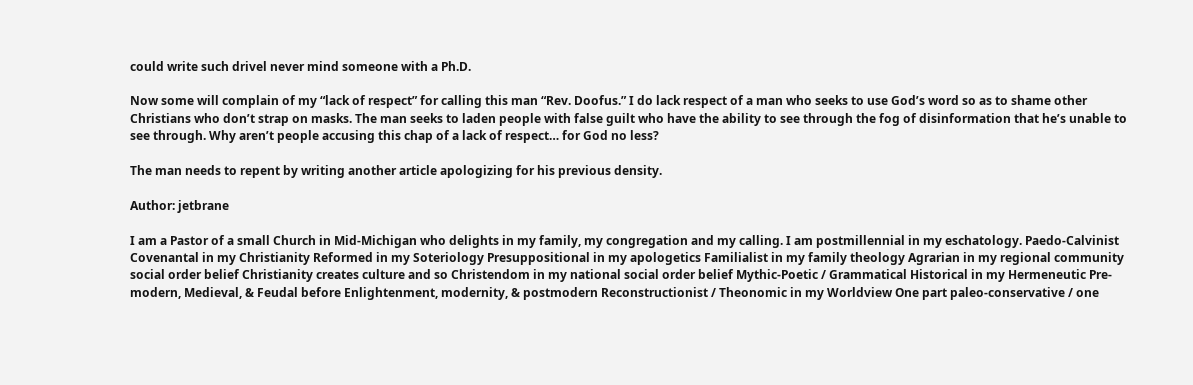could write such drivel never mind someone with a Ph.D.

Now some will complain of my “lack of respect” for calling this man “Rev. Doofus.” I do lack respect of a man who seeks to use God’s word so as to shame other Christians who don’t strap on masks. The man seeks to laden people with false guilt who have the ability to see through the fog of disinformation that he’s unable to see through. Why aren’t people accusing this chap of a lack of respect… for God no less?

The man needs to repent by writing another article apologizing for his previous density.

Author: jetbrane

I am a Pastor of a small Church in Mid-Michigan who delights in my family, my congregation and my calling. I am postmillennial in my eschatology. Paedo-Calvinist Covenantal in my Christianity Reformed in my Soteriology Presuppositional in my apologetics Familialist in my family theology Agrarian in my regional community social order belief Christianity creates culture and so Christendom in my national social order belief Mythic-Poetic / Grammatical Historical in my Hermeneutic Pre-modern, Medieval, & Feudal before Enlightenment, modernity, & postmodern Reconstructionist / Theonomic in my Worldview One part paleo-conservative / one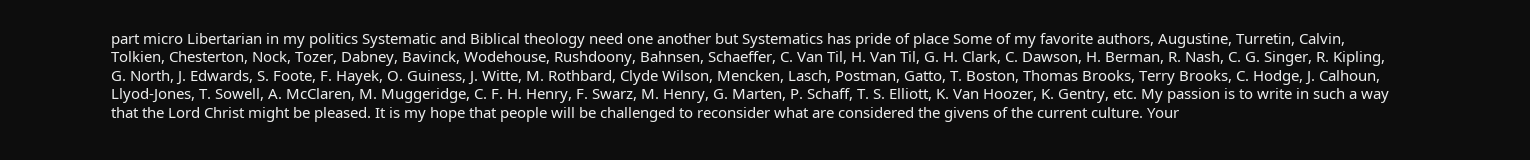part micro Libertarian in my politics Systematic and Biblical theology need one another but Systematics has pride of place Some of my favorite authors, Augustine, Turretin, Calvin, Tolkien, Chesterton, Nock, Tozer, Dabney, Bavinck, Wodehouse, Rushdoony, Bahnsen, Schaeffer, C. Van Til, H. Van Til, G. H. Clark, C. Dawson, H. Berman, R. Nash, C. G. Singer, R. Kipling, G. North, J. Edwards, S. Foote, F. Hayek, O. Guiness, J. Witte, M. Rothbard, Clyde Wilson, Mencken, Lasch, Postman, Gatto, T. Boston, Thomas Brooks, Terry Brooks, C. Hodge, J. Calhoun, Llyod-Jones, T. Sowell, A. McClaren, M. Muggeridge, C. F. H. Henry, F. Swarz, M. Henry, G. Marten, P. Schaff, T. S. Elliott, K. Van Hoozer, K. Gentry, etc. My passion is to write in such a way that the Lord Christ might be pleased. It is my hope that people will be challenged to reconsider what are considered the givens of the current culture. Your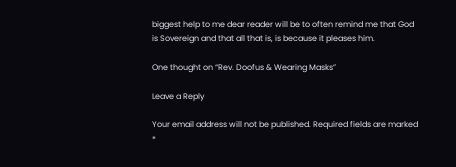biggest help to me dear reader will be to often remind me that God is Sovereign and that all that is, is because it pleases him.

One thought on “Rev. Doofus & Wearing Masks”

Leave a Reply

Your email address will not be published. Required fields are marked *